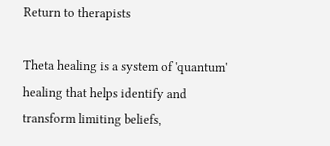Return to therapists

Theta healing is a system of 'quantum' healing that helps identify and transform limiting beliefs,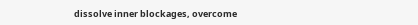dissolve inner blockages, overcome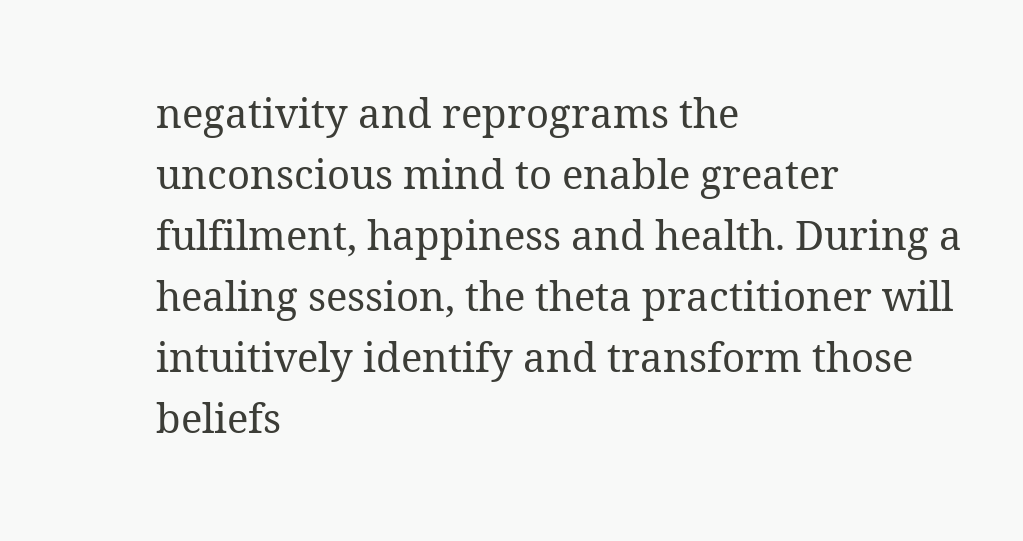negativity and reprograms the unconscious mind to enable greater fulfilment, happiness and health. During a healing session, the theta practitioner will intuitively identify and transform those beliefs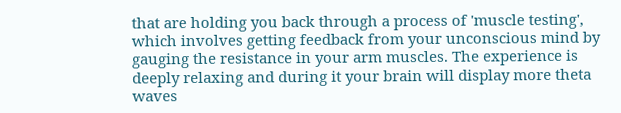that are holding you back through a process of 'muscle testing', which involves getting feedback from your unconscious mind by gauging the resistance in your arm muscles. The experience is deeply relaxing and during it your brain will display more theta waves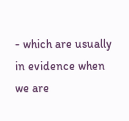- which are usually in evidence when we are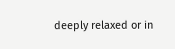deeply relaxed or in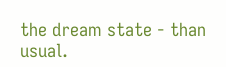the dream state - than usual.